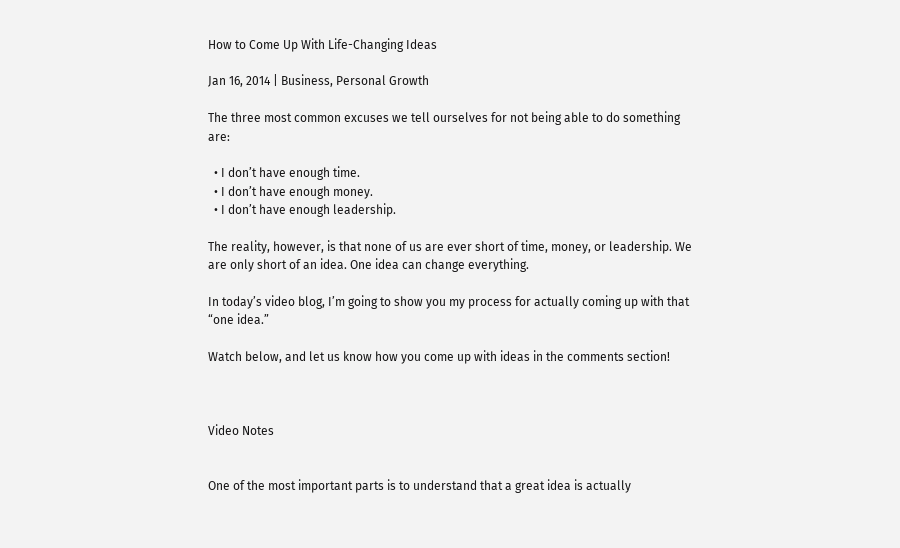How to Come Up With Life-Changing Ideas

Jan 16, 2014 | Business, Personal Growth

The three most common excuses we tell ourselves for not being able to do something are:

  • I don’t have enough time.
  • I don’t have enough money.
  • I don’t have enough leadership.

The reality, however, is that none of us are ever short of time, money, or leadership. We are only short of an idea. One idea can change everything.

In today’s video blog, I’m going to show you my process for actually coming up with that “one idea.”

Watch below, and let us know how you come up with ideas in the comments section!



Video Notes


One of the most important parts is to understand that a great idea is actually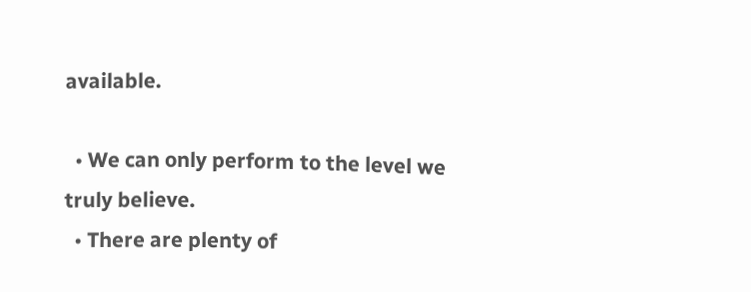available.

  • We can only perform to the level we truly believe.
  • There are plenty of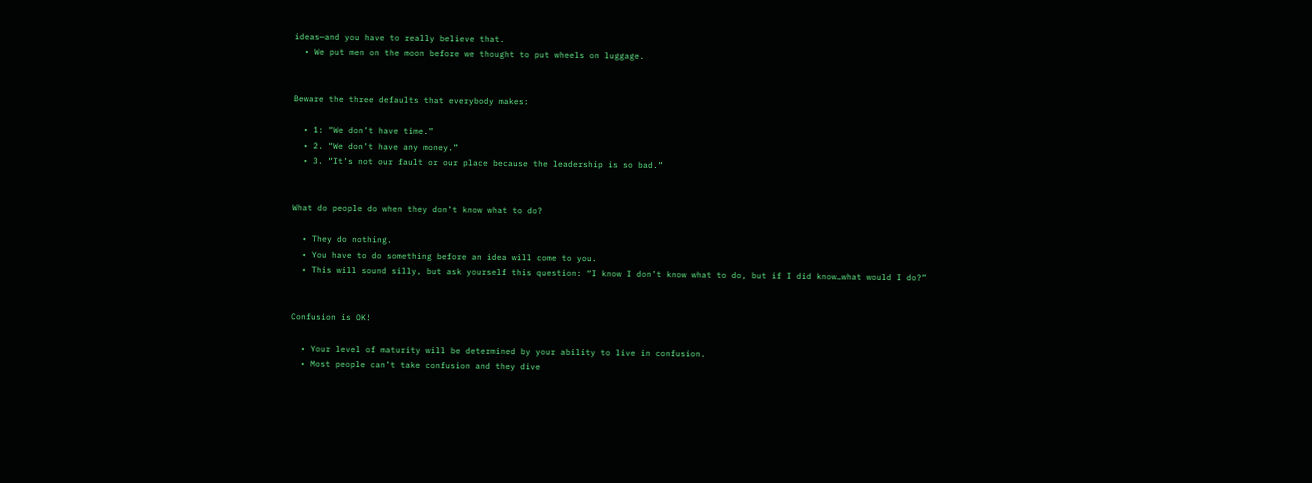ideas—and you have to really believe that.
  • We put men on the moon before we thought to put wheels on luggage.


Beware the three defaults that everybody makes:

  • 1: “We don’t have time.”
  • 2. “We don’t have any money.”
  • 3. “It’s not our fault or our place because the leadership is so bad.”


What do people do when they don’t know what to do?

  • They do nothing.
  • You have to do something before an idea will come to you.
  • This will sound silly, but ask yourself this question: “I know I don’t know what to do, but if I did know…what would I do?”


Confusion is OK!

  • Your level of maturity will be determined by your ability to live in confusion.
  • Most people can’t take confusion and they dive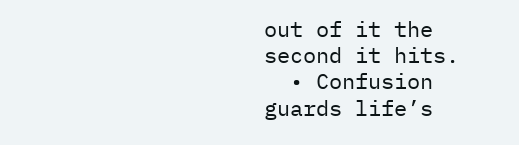out of it the second it hits.
  • Confusion guards life’s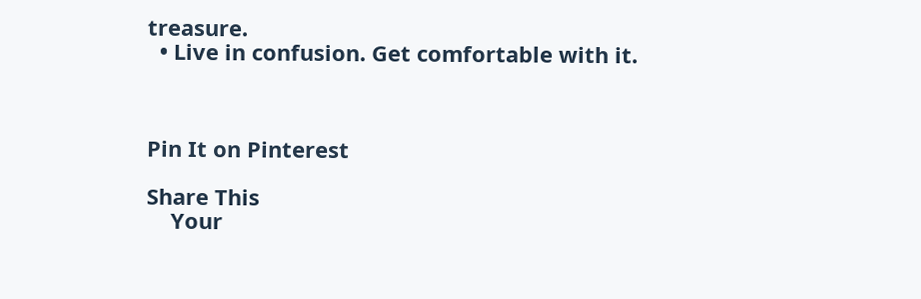treasure.
  • Live in confusion. Get comfortable with it.



Pin It on Pinterest

Share This
    Your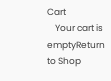Cart
    Your cart is emptyReturn to Shop